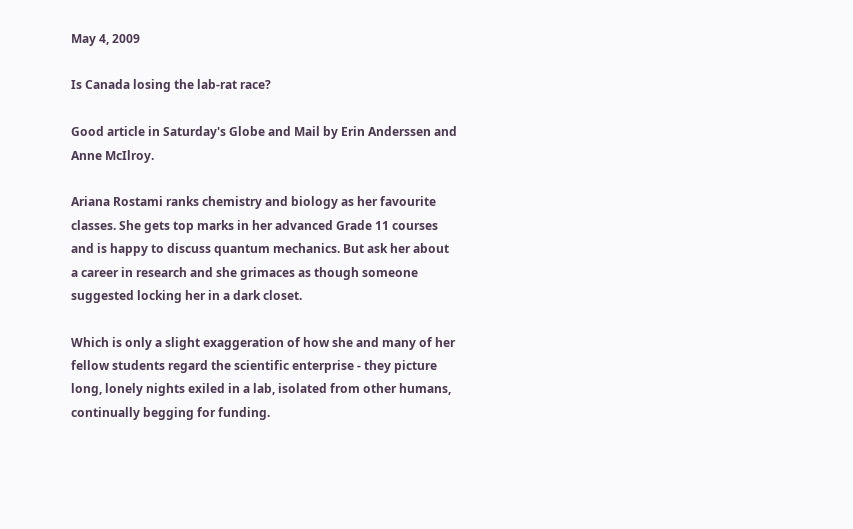May 4, 2009

Is Canada losing the lab-rat race?

Good article in Saturday's Globe and Mail by Erin Anderssen and Anne McIlroy.

Ariana Rostami ranks chemistry and biology as her favourite classes. She gets top marks in her advanced Grade 11 courses and is happy to discuss quantum mechanics. But ask her about a career in research and she grimaces as though someone suggested locking her in a dark closet.

Which is only a slight exaggeration of how she and many of her fellow students regard the scientific enterprise - they picture long, lonely nights exiled in a lab, isolated from other humans, continually begging for funding.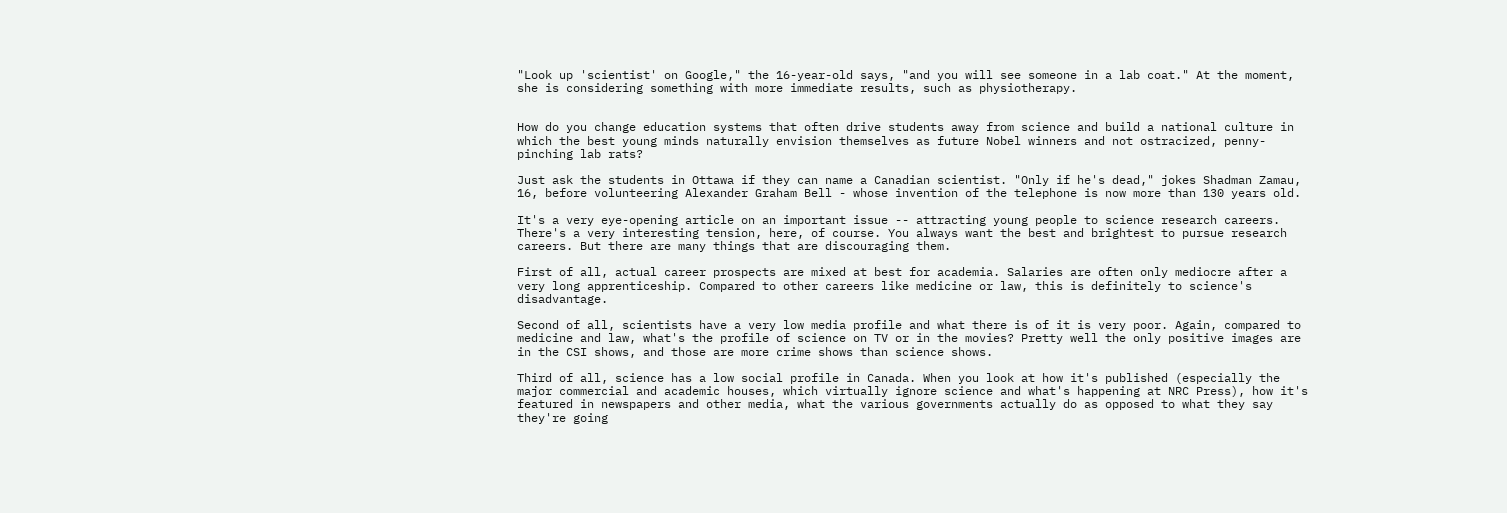"Look up 'scientist' on Google," the 16-year-old says, "and you will see someone in a lab coat." At the moment, she is considering something with more immediate results, such as physiotherapy.


How do you change education systems that often drive students away from science and build a national culture in which the best young minds naturally envision themselves as future Nobel winners and not ostracized, penny-pinching lab rats?

Just ask the students in Ottawa if they can name a Canadian scientist. "Only if he's dead," jokes Shadman Zamau, 16, before volunteering Alexander Graham Bell - whose invention of the telephone is now more than 130 years old.

It's a very eye-opening article on an important issue -- attracting young people to science research careers. There's a very interesting tension, here, of course. You always want the best and brightest to pursue research careers. But there are many things that are discouraging them.

First of all, actual career prospects are mixed at best for academia. Salaries are often only mediocre after a very long apprenticeship. Compared to other careers like medicine or law, this is definitely to science's disadvantage.

Second of all, scientists have a very low media profile and what there is of it is very poor. Again, compared to medicine and law, what's the profile of science on TV or in the movies? Pretty well the only positive images are in the CSI shows, and those are more crime shows than science shows.

Third of all, science has a low social profile in Canada. When you look at how it's published (especially the major commercial and academic houses, which virtually ignore science and what's happening at NRC Press), how it's featured in newspapers and other media, what the various governments actually do as opposed to what they say they're going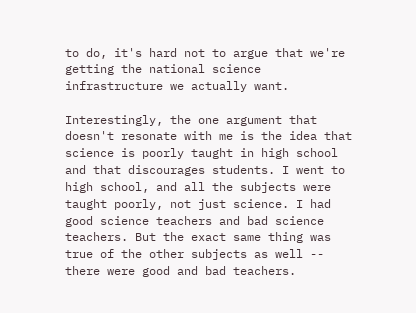to do, it's hard not to argue that we're getting the national science infrastructure we actually want.

Interestingly, the one argument that doesn't resonate with me is the idea that science is poorly taught in high school and that discourages students. I went to high school, and all the subjects were taught poorly, not just science. I had good science teachers and bad science teachers. But the exact same thing was true of the other subjects as well -- there were good and bad teachers.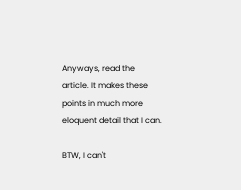Anyways, read the article. It makes these points in much more eloquent detail that I can.

BTW, I can't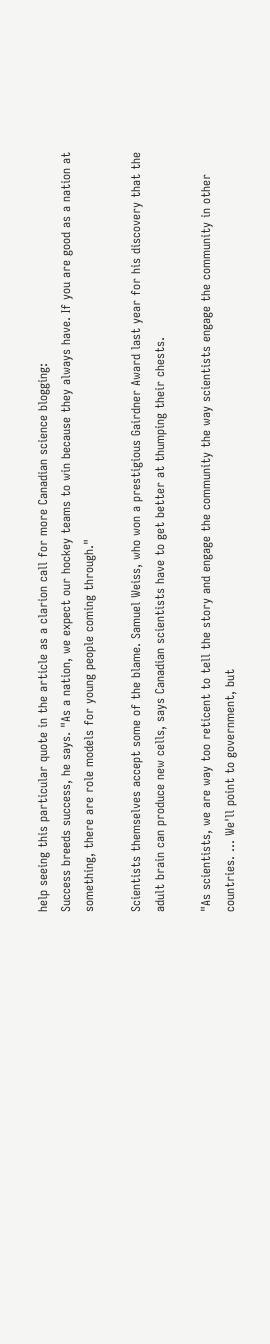help seeing this particular quote in the article as a clarion call for more Canadian science blogging:
Success breeds success, he says. "As a nation, we expect our hockey teams to win because they always have. If you are good as a nation at something, there are role models for young people coming through."

Scientists themselves accept some of the blame. Samuel Weiss, who won a prestigious Gairdner Award last year for his discovery that the adult brain can produce new cells, says Canadian scientists have to get better at thumping their chests.

"As scientists, we are way too reticent to tell the story and engage the community the way scientists engage the community in other countries. ... We'll point to government, but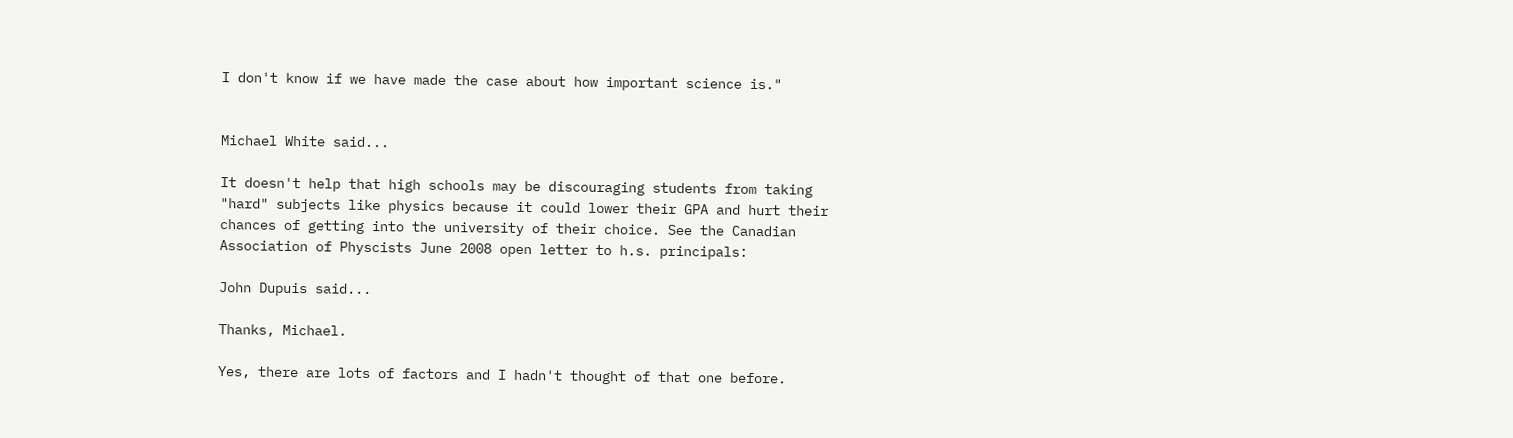I don't know if we have made the case about how important science is."


Michael White said...

It doesn't help that high schools may be discouraging students from taking "hard" subjects like physics because it could lower their GPA and hurt their chances of getting into the university of their choice. See the Canadian Association of Physcists June 2008 open letter to h.s. principals:

John Dupuis said...

Thanks, Michael.

Yes, there are lots of factors and I hadn't thought of that one before.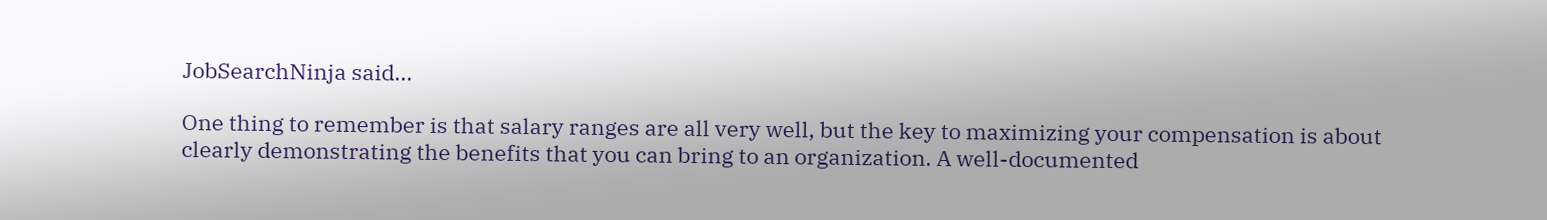JobSearchNinja said...

One thing to remember is that salary ranges are all very well, but the key to maximizing your compensation is about clearly demonstrating the benefits that you can bring to an organization. A well-documented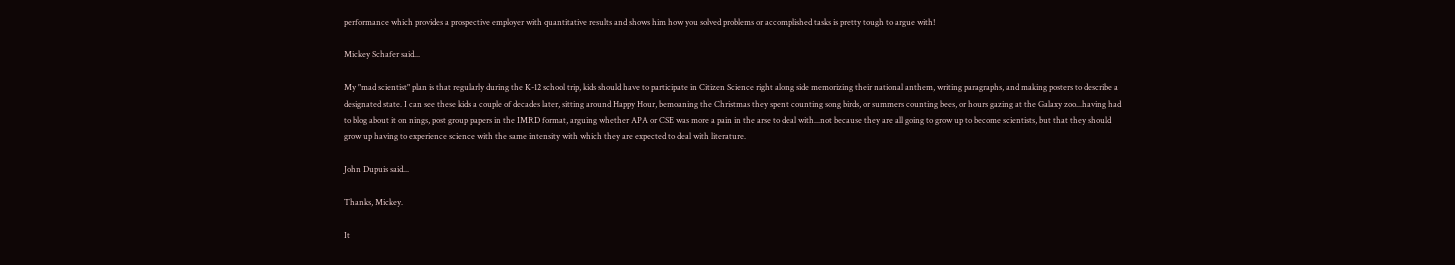performance which provides a prospective employer with quantitative results and shows him how you solved problems or accomplished tasks is pretty tough to argue with!

Mickey Schafer said...

My "mad scientist" plan is that regularly during the K-12 school trip, kids should have to participate in Citizen Science right along side memorizing their national anthem, writing paragraphs, and making posters to describe a designated state. I can see these kids a couple of decades later, sitting around Happy Hour, bemoaning the Christmas they spent counting song birds, or summers counting bees, or hours gazing at the Galaxy zoo...having had to blog about it on nings, post group papers in the IMRD format, arguing whether APA or CSE was more a pain in the arse to deal with...not because they are all going to grow up to become scientists, but that they should grow up having to experience science with the same intensity with which they are expected to deal with literature.

John Dupuis said...

Thanks, Mickey.

It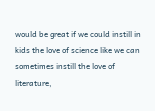would be great if we could instill in kids the love of science like we can sometimes instill the love of literature,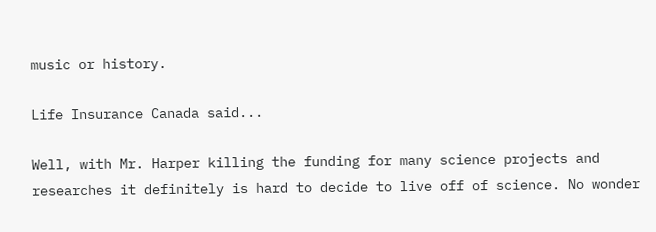music or history.

Life Insurance Canada said...

Well, with Mr. Harper killing the funding for many science projects and researches it definitely is hard to decide to live off of science. No wonder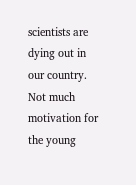scientists are dying out in our country. Not much motivation for the young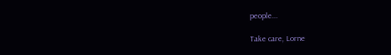people...

Take care, Lorne